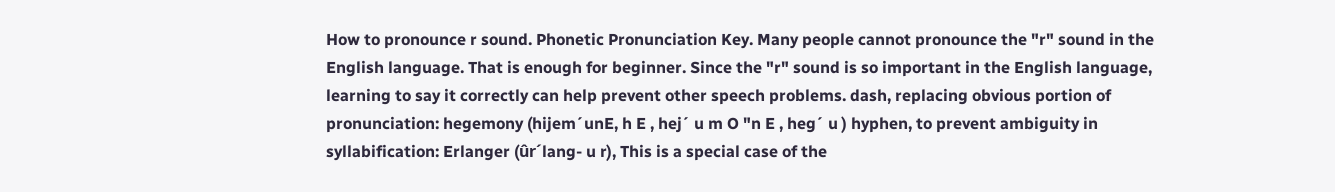How to pronounce r sound. Phonetic Pronunciation Key. Many people cannot pronounce the "r" sound in the English language. That is enough for beginner. Since the "r" sound is so important in the English language, learning to say it correctly can help prevent other speech problems. dash, replacing obvious portion of pronunciation: hegemony (hijem´unE, h E , hej´ u m O "n E , heg´ u ) hyphen, to prevent ambiguity in syllabification: Erlanger (ûr´lang- u r), This is a special case of the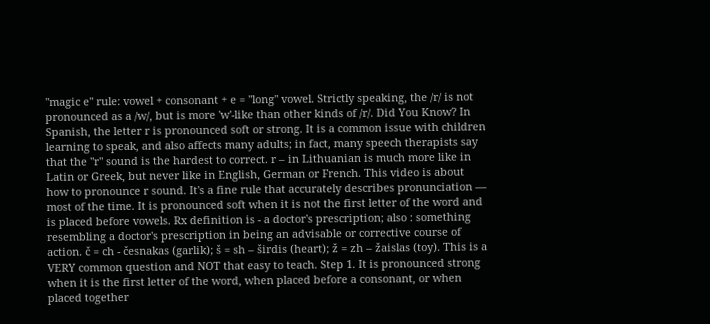"magic e" rule: vowel + consonant + e = "long" vowel. Strictly speaking, the /r/ is not pronounced as a /w/, but is more 'w'-like than other kinds of /r/. Did You Know? In Spanish, the letter r is pronounced soft or strong. It is a common issue with children learning to speak, and also affects many adults; in fact, many speech therapists say that the "r" sound is the hardest to correct. r – in Lithuanian is much more like in Latin or Greek, but never like in English, German or French. This video is about how to pronounce r sound. It's a fine rule that accurately describes pronunciation — most of the time. It is pronounced soft when it is not the first letter of the word and is placed before vowels. Rx definition is - a doctor's prescription; also : something resembling a doctor's prescription in being an advisable or corrective course of action. č = ch - česnakas (garlik); š = sh – širdis (heart); ž = zh – žaislas (toy). This is a VERY common question and NOT that easy to teach. Step 1. It is pronounced strong when it is the first letter of the word, when placed before a consonant, or when placed together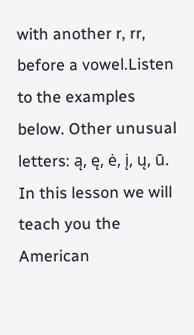with another r, rr, before a vowel.Listen to the examples below. Other unusual letters: ą, ę, ė, į, ų, ū. In this lesson we will teach you the American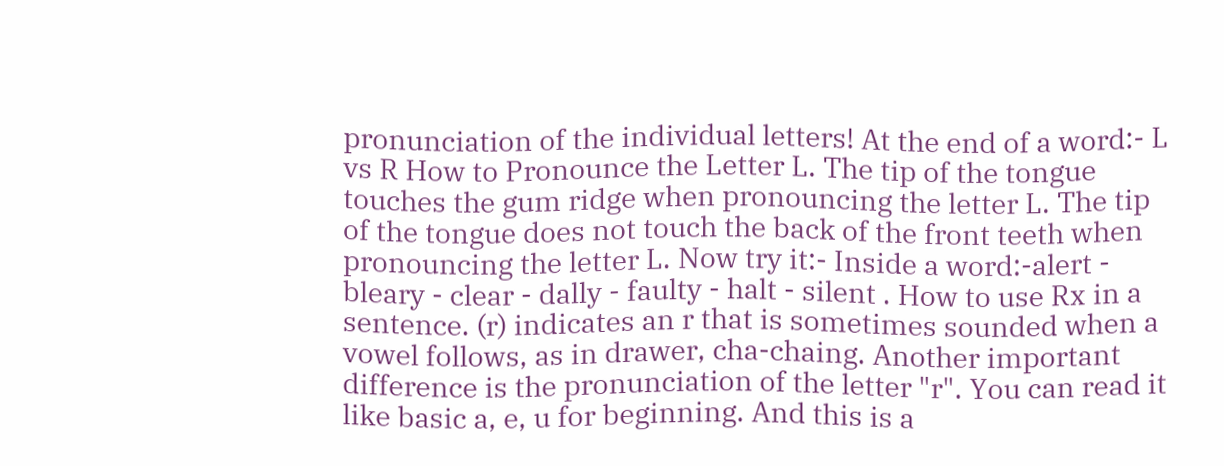pronunciation of the individual letters! At the end of a word:- L vs R How to Pronounce the Letter L. The tip of the tongue touches the gum ridge when pronouncing the letter L. The tip of the tongue does not touch the back of the front teeth when pronouncing the letter L. Now try it:- Inside a word:-alert - bleary - clear - dally - faulty - halt - silent . How to use Rx in a sentence. (r) indicates an r that is sometimes sounded when a vowel follows, as in drawer, cha-chaing. Another important difference is the pronunciation of the letter "r". You can read it like basic a, e, u for beginning. And this is a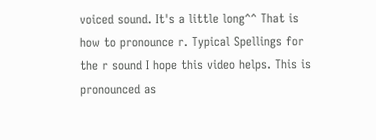voiced sound. It's a little long^^ That is how to pronounce r. Typical Spellings for the r sound I hope this video helps. This is pronounced as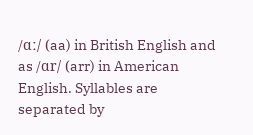/ɑː/ (aa) in British English and as /ɑr/ (arr) in American English. Syllables are separated by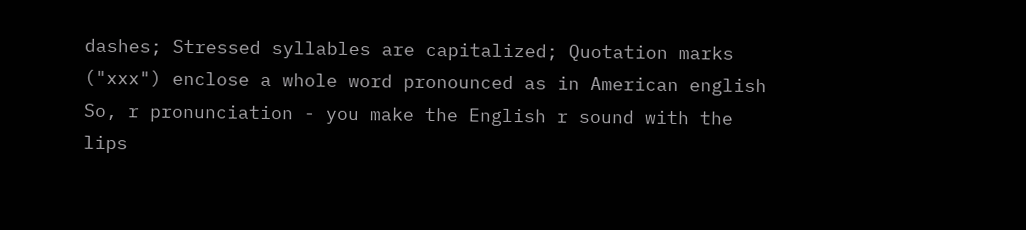dashes; Stressed syllables are capitalized; Quotation marks ("xxx") enclose a whole word pronounced as in American english So, r pronunciation - you make the English r sound with the lips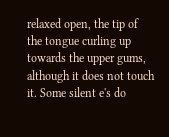relaxed open, the tip of the tongue curling up towards the upper gums, although it does not touch it. Some silent e's do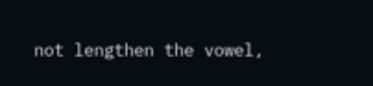not lengthen the vowel,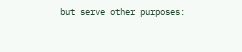but serve other purposes: